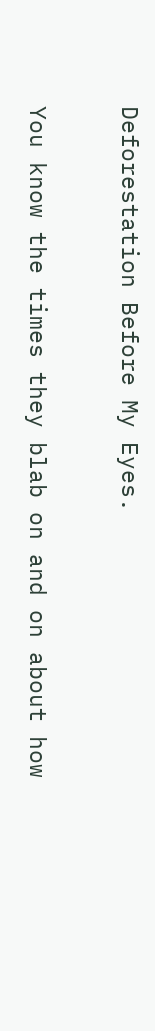Deforestation Before My Eyes.

You know the times they blab on and on about how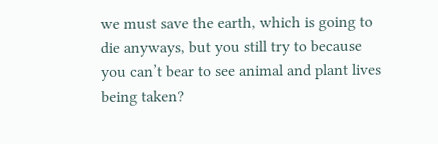we must save the earth, which is going to die anyways, but you still try to because you can’t bear to see animal and plant lives being taken?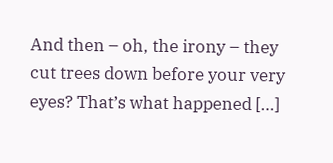And then – oh, the irony – they cut trees down before your very eyes? That’s what happened […]